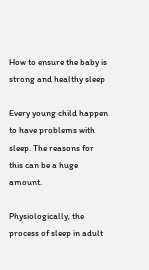How to ensure the baby is strong and healthy sleep

Every young child happen to have problems with sleep. The reasons for this can be a huge amount.

Physiologically, the process of sleep in adult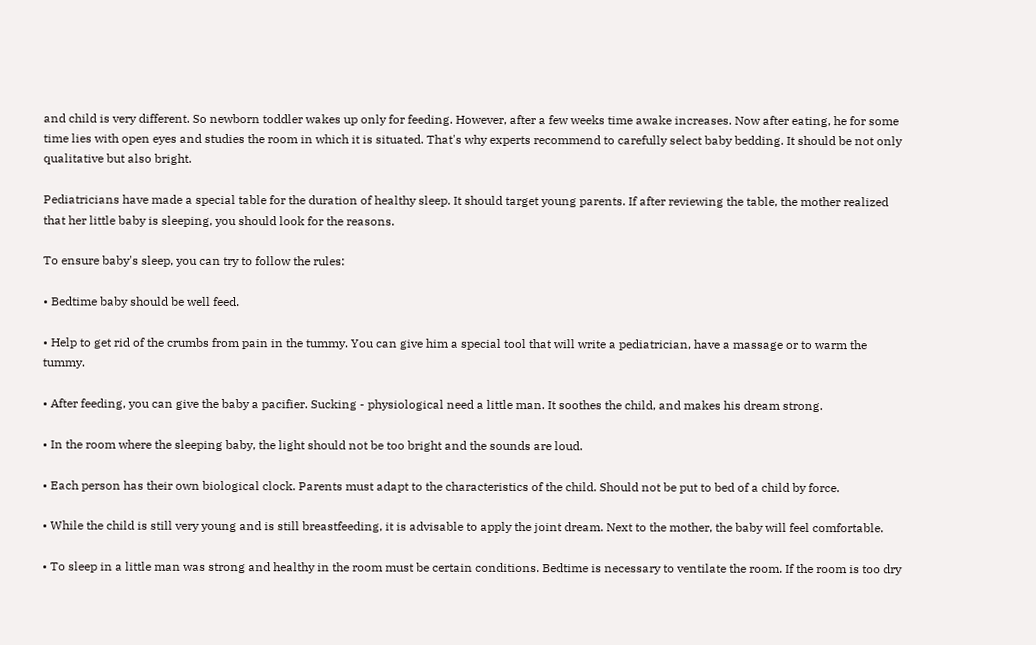and child is very different. So newborn toddler wakes up only for feeding. However, after a few weeks time awake increases. Now after eating, he for some time lies with open eyes and studies the room in which it is situated. That's why experts recommend to carefully select baby bedding. It should be not only qualitative but also bright.

Pediatricians have made a special table for the duration of healthy sleep. It should target young parents. If after reviewing the table, the mother realized that her little baby is sleeping, you should look for the reasons.

To ensure baby's sleep, you can try to follow the rules:

• Bedtime baby should be well feed.

• Help to get rid of the crumbs from pain in the tummy. You can give him a special tool that will write a pediatrician, have a massage or to warm the tummy.

• After feeding, you can give the baby a pacifier. Sucking - physiological need a little man. It soothes the child, and makes his dream strong.

• In the room where the sleeping baby, the light should not be too bright and the sounds are loud.

• Each person has their own biological clock. Parents must adapt to the characteristics of the child. Should not be put to bed of a child by force.

• While the child is still very young and is still breastfeeding, it is advisable to apply the joint dream. Next to the mother, the baby will feel comfortable.

• To sleep in a little man was strong and healthy in the room must be certain conditions. Bedtime is necessary to ventilate the room. If the room is too dry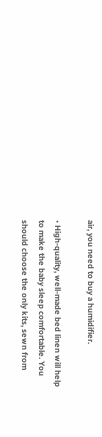air, you need to buy a humidifier.

• High-quality, well-made bed linen will help to make the baby sleep comfortable. You should choose the only kits, sewn from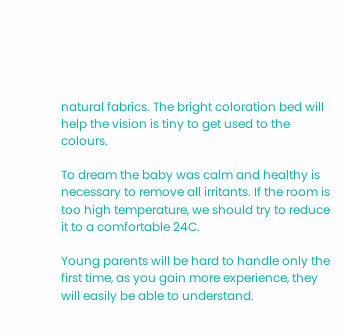natural fabrics. The bright coloration bed will help the vision is tiny to get used to the colours.

To dream the baby was calm and healthy is necessary to remove all irritants. If the room is too high temperature, we should try to reduce it to a comfortable 24C.

Young parents will be hard to handle only the first time, as you gain more experience, they will easily be able to understand.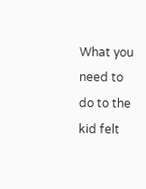What you need to do to the kid felt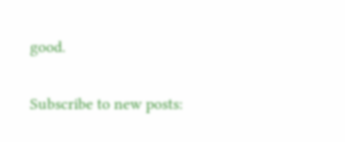good.

Subscribe to new posts: